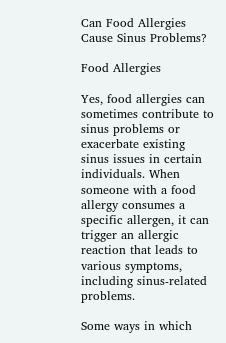Can Food Allergies Cause Sinus Problems?

Food Allergies

Yes, food allergies can sometimes contribute to sinus problems or exacerbate existing sinus issues in certain individuals. When someone with a food allergy consumes a specific allergen, it can trigger an allergic reaction that leads to various symptoms, including sinus-related problems.

Some ways in which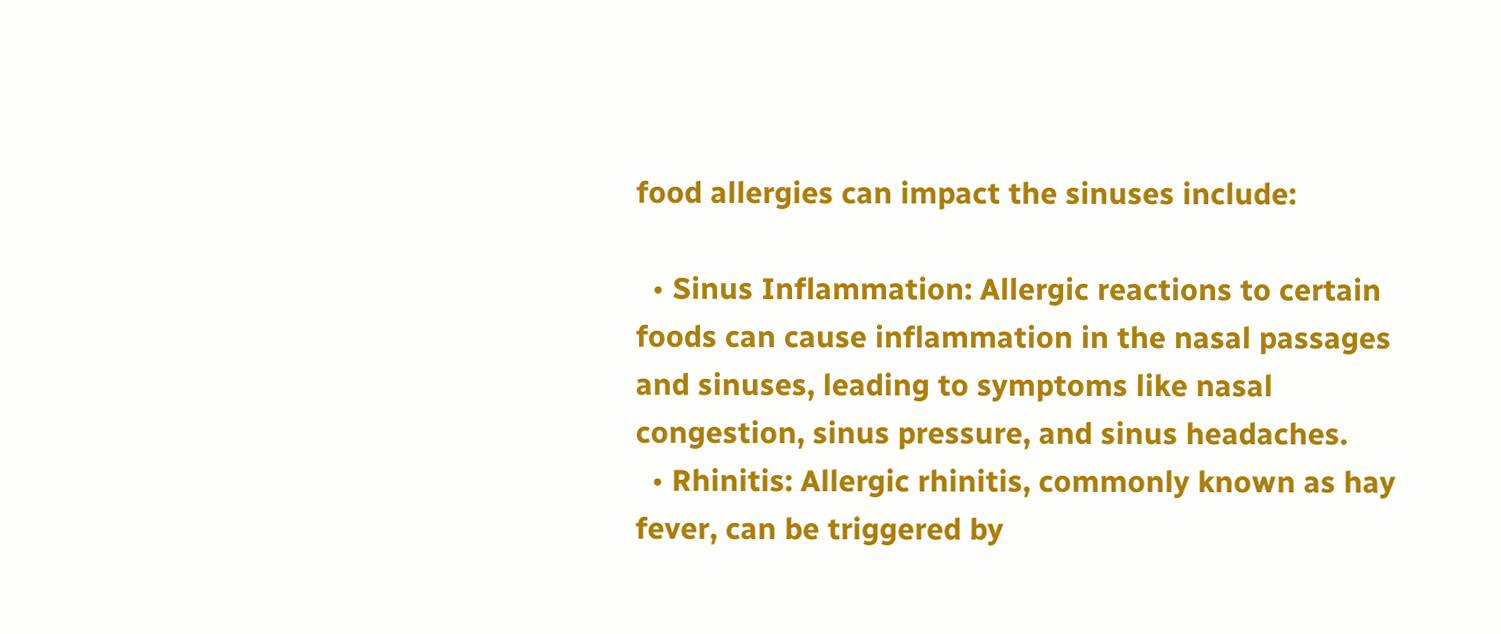food allergies can impact the sinuses include:

  • Sinus Inflammation: Allergic reactions to certain foods can cause inflammation in the nasal passages and sinuses, leading to symptoms like nasal congestion, sinus pressure, and sinus headaches.
  • Rhinitis: Allergic rhinitis, commonly known as hay fever, can be triggered by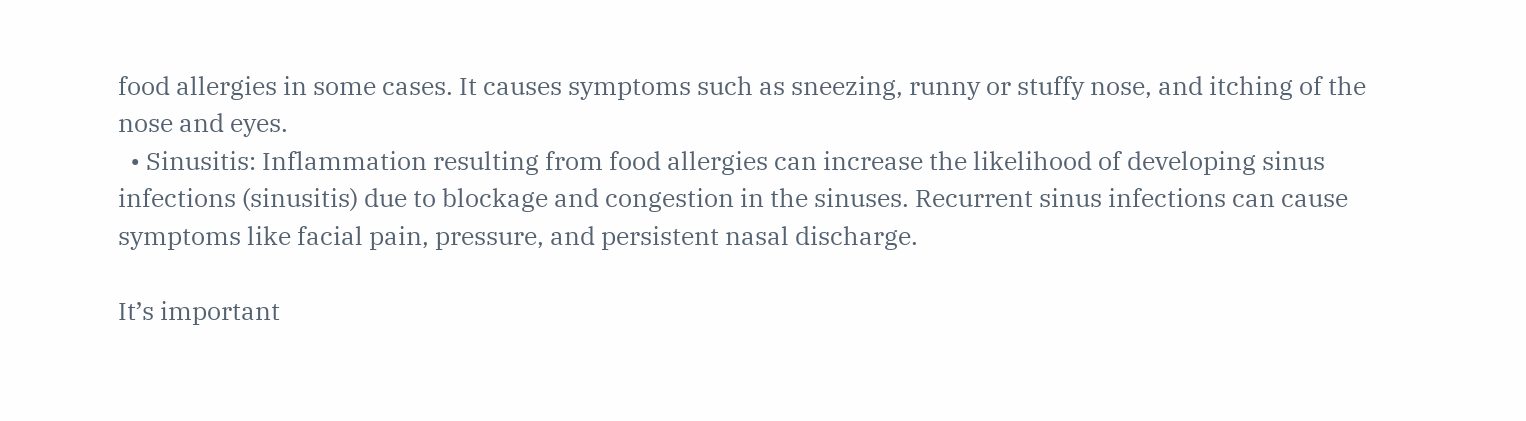food allergies in some cases. It causes symptoms such as sneezing, runny or stuffy nose, and itching of the nose and eyes.
  • Sinusitis: Inflammation resulting from food allergies can increase the likelihood of developing sinus infections (sinusitis) due to blockage and congestion in the sinuses. Recurrent sinus infections can cause symptoms like facial pain, pressure, and persistent nasal discharge.

It’s important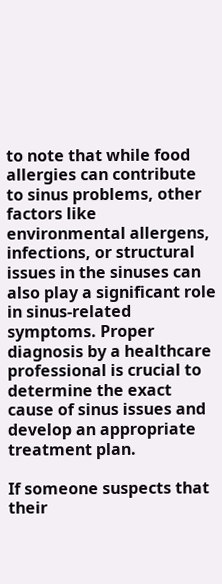to note that while food allergies can contribute to sinus problems, other factors like environmental allergens, infections, or structural issues in the sinuses can also play a significant role in sinus-related symptoms. Proper diagnosis by a healthcare professional is crucial to determine the exact cause of sinus issues and develop an appropriate treatment plan.

If someone suspects that their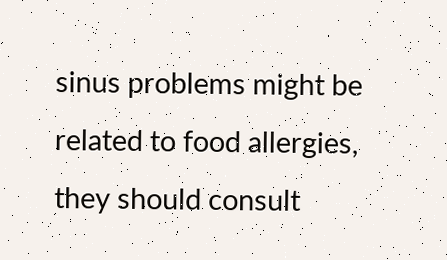sinus problems might be related to food allergies, they should consult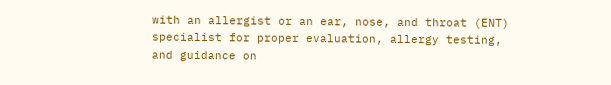with an allergist or an ear, nose, and throat (ENT) specialist for proper evaluation, allergy testing, and guidance on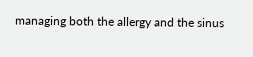managing both the allergy and the sinus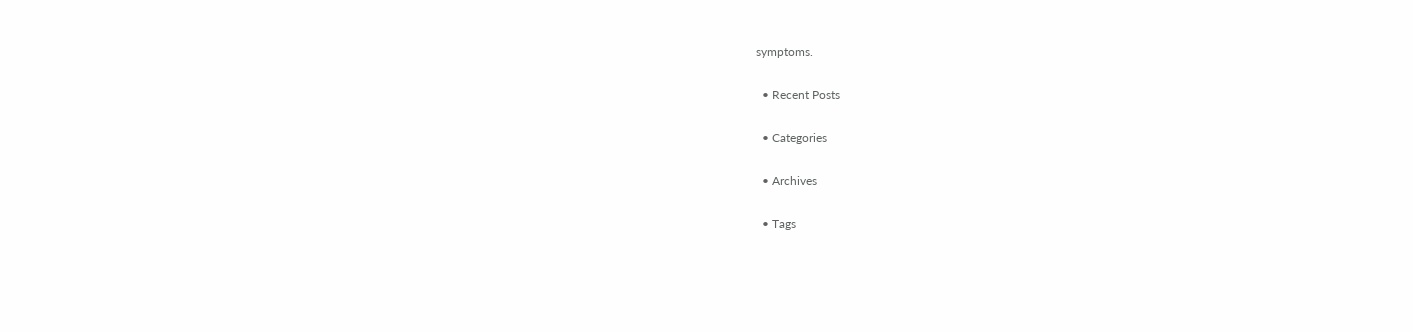symptoms.

  • Recent Posts

  • Categories

  • Archives

  • Tags